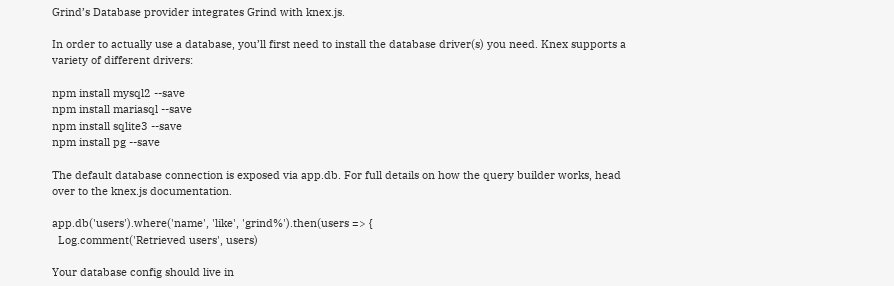Grind’s Database provider integrates Grind with knex.js.

In order to actually use a database, you’ll first need to install the database driver(s) you need. Knex supports a variety of different drivers:

npm install mysql2 --save
npm install mariasql --save
npm install sqlite3 --save
npm install pg --save

The default database connection is exposed via app.db. For full details on how the query builder works, head over to the knex.js documentation.

app.db('users').where('name', 'like', 'grind%').then(users => {
  Log.comment('Retrieved users', users)

Your database config should live in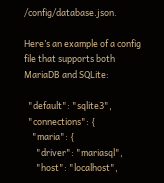/config/database.json.

Here’s an example of a config file that supports both MariaDB and SQLite:

  "default": "sqlite3",
  "connections": {
    "maria": {
      "driver": "mariasql",
      "host": "localhost",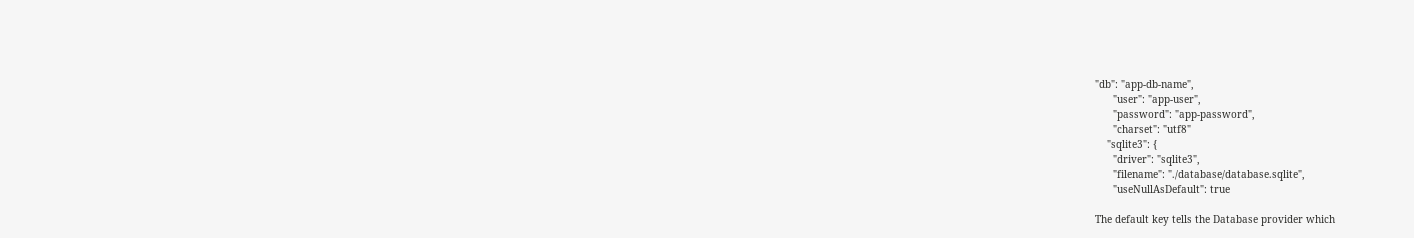"db": "app-db-name",
      "user": "app-user",
      "password": "app-password",
      "charset": "utf8"
    "sqlite3": {
      "driver": "sqlite3",
      "filename": "./database/database.sqlite",
      "useNullAsDefault": true

The default key tells the Database provider which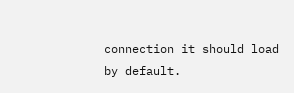connection it should load by default.